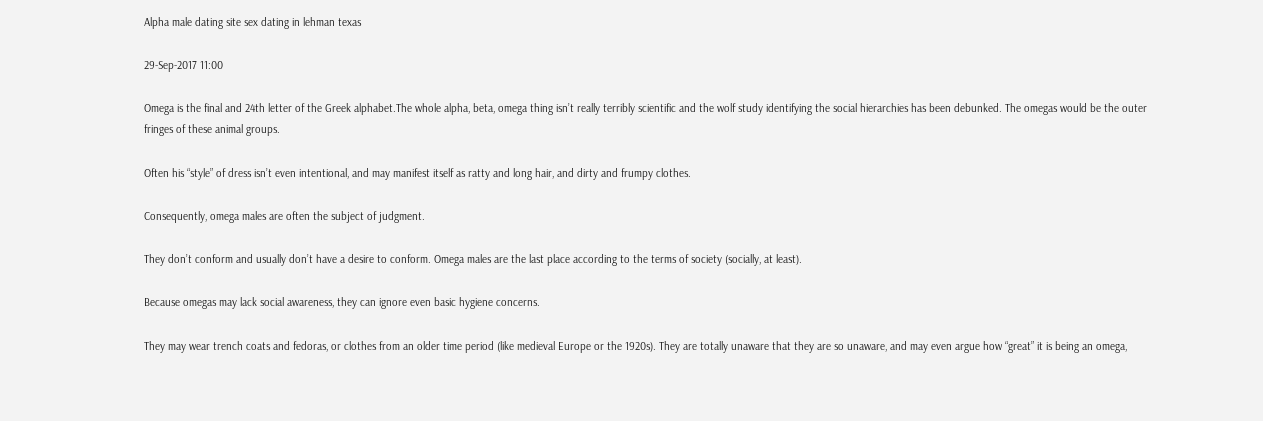Alpha male dating site sex dating in lehman texas

29-Sep-2017 11:00

Omega is the final and 24th letter of the Greek alphabet.The whole alpha, beta, omega thing isn’t really terribly scientific and the wolf study identifying the social hierarchies has been debunked. The omegas would be the outer fringes of these animal groups.

Often his “style” of dress isn’t even intentional, and may manifest itself as ratty and long hair, and dirty and frumpy clothes.

Consequently, omega males are often the subject of judgment.

They don’t conform and usually don’t have a desire to conform. Omega males are the last place according to the terms of society (socially, at least).

Because omegas may lack social awareness, they can ignore even basic hygiene concerns.

They may wear trench coats and fedoras, or clothes from an older time period (like medieval Europe or the 1920s). They are totally unaware that they are so unaware, and may even argue how “great” it is being an omega,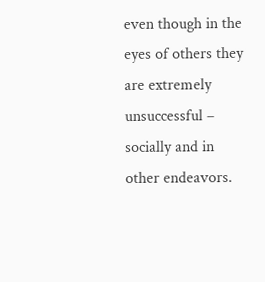even though in the eyes of others they are extremely unsuccessful – socially and in other endeavors.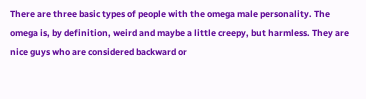There are three basic types of people with the omega male personality. The omega is, by definition, weird and maybe a little creepy, but harmless. They are nice guys who are considered backward or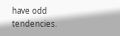have odd tendencies.